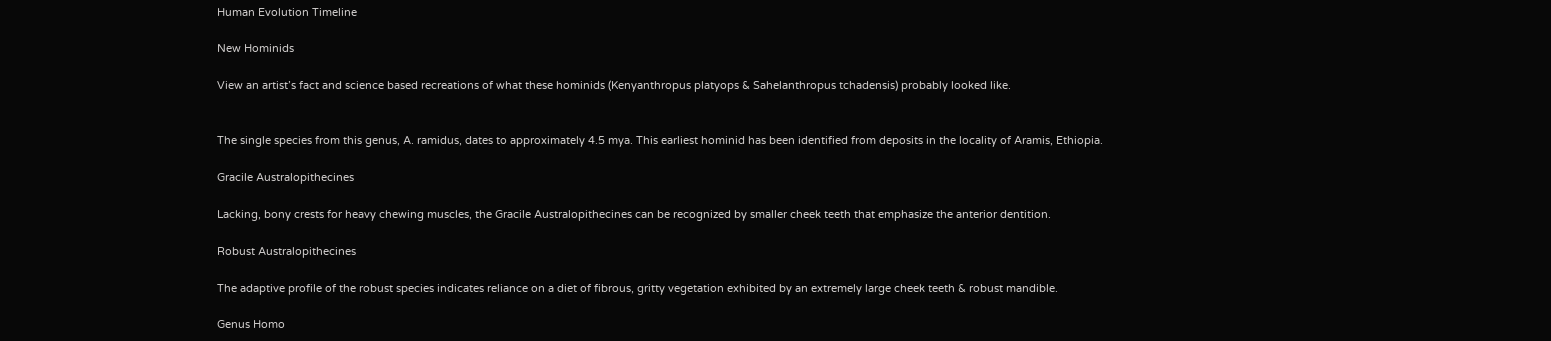Human Evolution Timeline

New Hominids

View an artist’s fact and science based recreations of what these hominids (Kenyanthropus platyops & Sahelanthropus tchadensis) probably looked like.


The single species from this genus, A. ramidus, dates to approximately 4.5 mya. This earliest hominid has been identified from deposits in the locality of Aramis, Ethiopia.

Gracile Australopithecines

Lacking, bony crests for heavy chewing muscles, the Gracile Australopithecines can be recognized by smaller cheek teeth that emphasize the anterior dentition.

Robust Australopithecines

The adaptive profile of the robust species indicates reliance on a diet of fibrous, gritty vegetation exhibited by an extremely large cheek teeth & robust mandible.

Genus Homo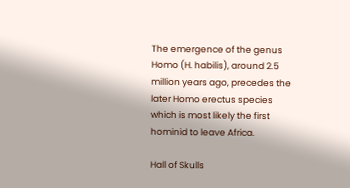The emergence of the genus Homo (H. habilis), around 2.5 million years ago, precedes the later Homo erectus species which is most likely the first hominid to leave Africa.

Hall of Skulls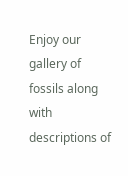Enjoy our gallery of fossils along with descriptions of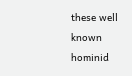these well known hominid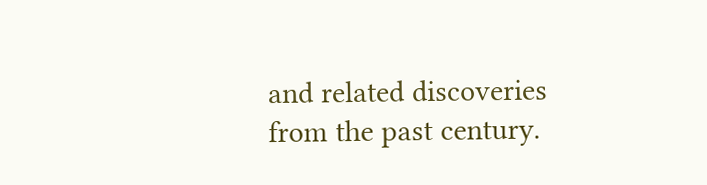and related discoveries from the past century.